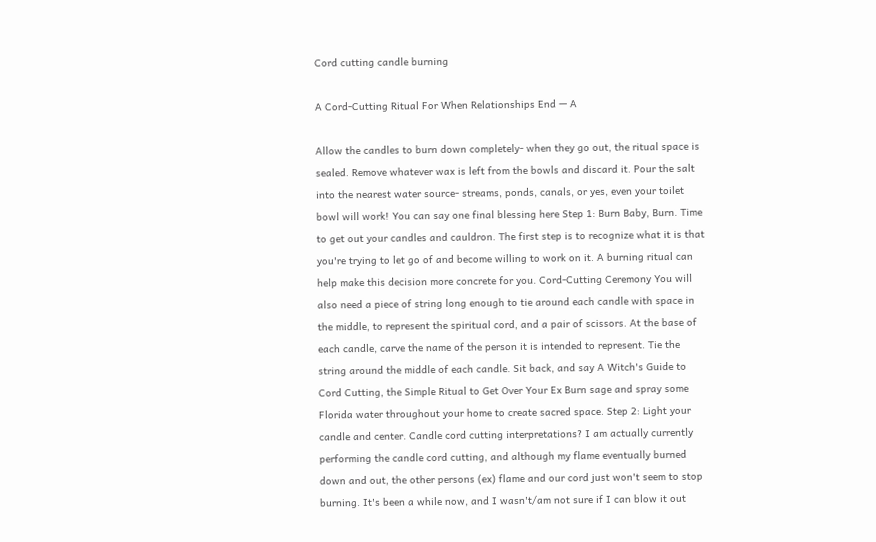Cord cutting candle burning

A Cord-Cutting Ritual For When Relationships End — A

Allow the candles to burn down completely- when they go out, the ritual space is sealed. Remove whatever wax is left from the bowls and discard it. Pour the salt into the nearest water source- streams, ponds, canals, or yes, even your toilet bowl will work! You can say one final blessing here Step 1: Burn Baby, Burn. Time to get out your candles and cauldron. The first step is to recognize what it is that you're trying to let go of and become willing to work on it. A burning ritual can help make this decision more concrete for you. Cord-Cutting Ceremony You will also need a piece of string long enough to tie around each candle with space in the middle, to represent the spiritual cord, and a pair of scissors. At the base of each candle, carve the name of the person it is intended to represent. Tie the string around the middle of each candle. Sit back, and say A Witch's Guide to Cord Cutting, the Simple Ritual to Get Over Your Ex Burn sage and spray some Florida water throughout your home to create sacred space. Step 2: Light your candle and center. Candle cord cutting interpretations? I am actually currently performing the candle cord cutting, and although my flame eventually burned down and out, the other persons (ex) flame and our cord just won't seem to stop burning. It's been a while now, and I wasn't/am not sure if I can blow it out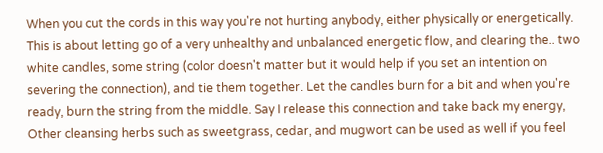When you cut the cords in this way you're not hurting anybody, either physically or energetically. This is about letting go of a very unhealthy and unbalanced energetic flow, and clearing the.. two white candles, some string (color doesn't matter but it would help if you set an intention on severing the connection), and tie them together. Let the candles burn for a bit and when you're ready, burn the string from the middle. Say I release this connection and take back my energy, Other cleansing herbs such as sweetgrass, cedar, and mugwort can be used as well if you feel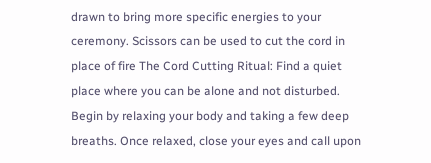drawn to bring more specific energies to your ceremony. Scissors can be used to cut the cord in place of fire The Cord Cutting Ritual: Find a quiet place where you can be alone and not disturbed. Begin by relaxing your body and taking a few deep breaths. Once relaxed, close your eyes and call upon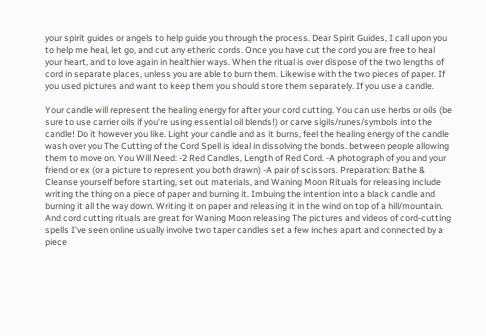your spirit guides or angels to help guide you through the process. Dear Spirit Guides, I call upon you to help me heal, let go, and cut any etheric cords. Once you have cut the cord you are free to heal your heart, and to love again in healthier ways. When the ritual is over dispose of the two lengths of cord in separate places, unless you are able to burn them. Likewise with the two pieces of paper. If you used pictures and want to keep them you should store them separately. If you use a candle.

Your candle will represent the healing energy for after your cord cutting. You can use herbs or oils (be sure to use carrier oils if you're using essential oil blends!) or carve sigils/runes/symbols into the candle! Do it however you like. Light your candle and as it burns, feel the healing energy of the candle wash over you The Cutting of the Cord Spell is ideal in dissolving the bonds. between people allowing them to move on. You Will Need: -2 Red Candles, Length of Red Cord. -A photograph of you and your friend or ex (or a picture to represent you both drawn) -A pair of scissors. Preparation: Bathe & Cleanse yourself before starting, set out materials, and Waning Moon Rituals for releasing include writing the thing on a piece of paper and burning it. Imbuing the intention into a black candle and burning it all the way down. Writing it on paper and releasing it in the wind on top of a hill/mountain. And cord cutting rituals are great for Waning Moon releasing The pictures and videos of cord-cutting spells I've seen online usually involve two taper candles set a few inches apart and connected by a piece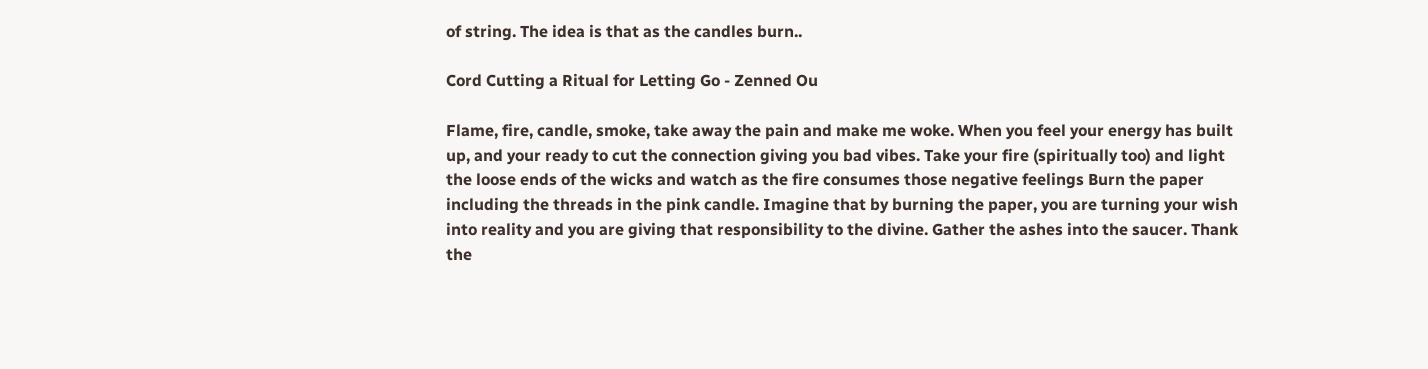of string. The idea is that as the candles burn..

Cord Cutting a Ritual for Letting Go - Zenned Ou

Flame, fire, candle, smoke, take away the pain and make me woke. When you feel your energy has built up, and your ready to cut the connection giving you bad vibes. Take your fire (spiritually too) and light the loose ends of the wicks and watch as the fire consumes those negative feelings Burn the paper including the threads in the pink candle. Imagine that by burning the paper, you are turning your wish into reality and you are giving that responsibility to the divine. Gather the ashes into the saucer. Thank the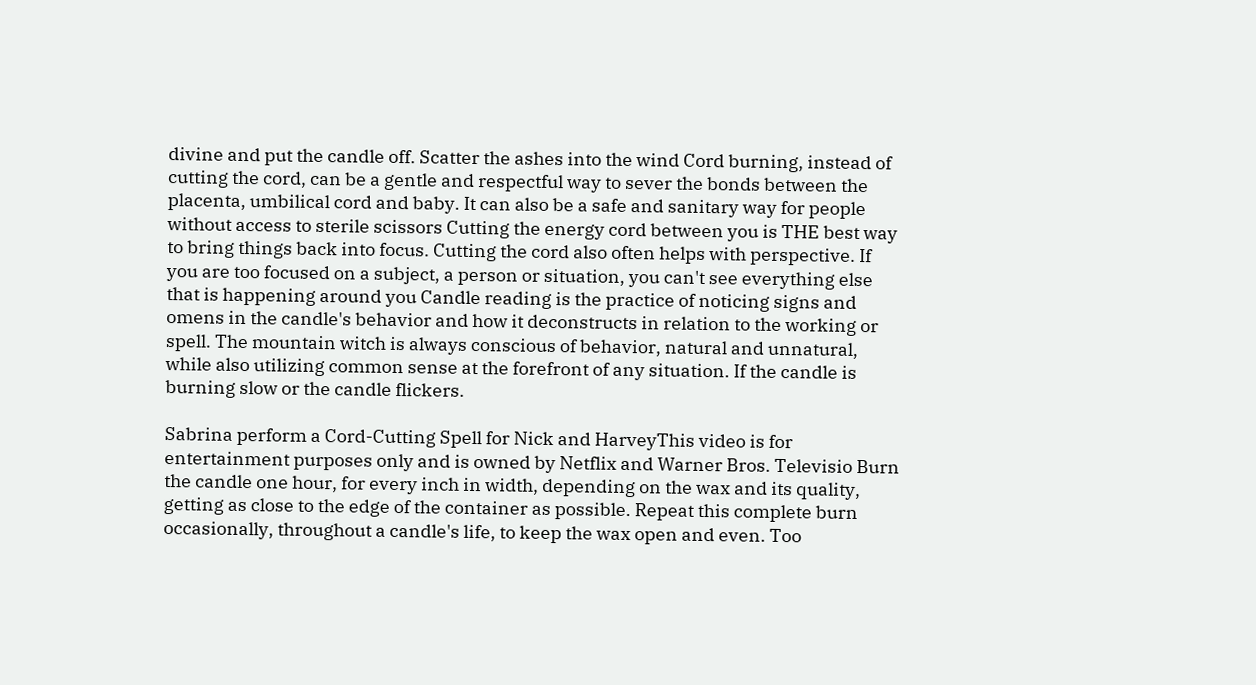divine and put the candle off. Scatter the ashes into the wind Cord burning, instead of cutting the cord, can be a gentle and respectful way to sever the bonds between the placenta, umbilical cord and baby. It can also be a safe and sanitary way for people without access to sterile scissors Cutting the energy cord between you is THE best way to bring things back into focus. Cutting the cord also often helps with perspective. If you are too focused on a subject, a person or situation, you can't see everything else that is happening around you Candle reading is the practice of noticing signs and omens in the candle's behavior and how it deconstructs in relation to the working or spell. The mountain witch is always conscious of behavior, natural and unnatural, while also utilizing common sense at the forefront of any situation. If the candle is burning slow or the candle flickers.

Sabrina perform a Cord-Cutting Spell for Nick and HarveyThis video is for entertainment purposes only and is owned by Netflix and Warner Bros. Televisio Burn the candle one hour, for every inch in width, depending on the wax and its quality, getting as close to the edge of the container as possible. Repeat this complete burn occasionally, throughout a candle's life, to keep the wax open and even. Too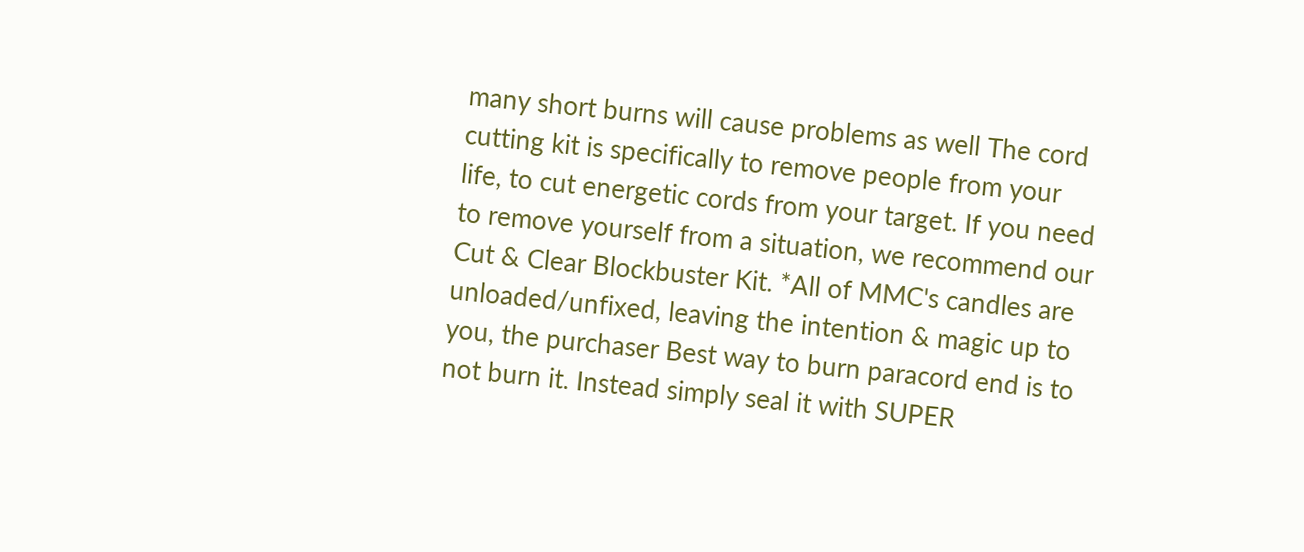many short burns will cause problems as well The cord cutting kit is specifically to remove people from your life, to cut energetic cords from your target. If you need to remove yourself from a situation, we recommend our Cut & Clear Blockbuster Kit. *All of MMC's candles are unloaded/unfixed, leaving the intention & magic up to you, the purchaser Best way to burn paracord end is to not burn it. Instead simply seal it with SUPER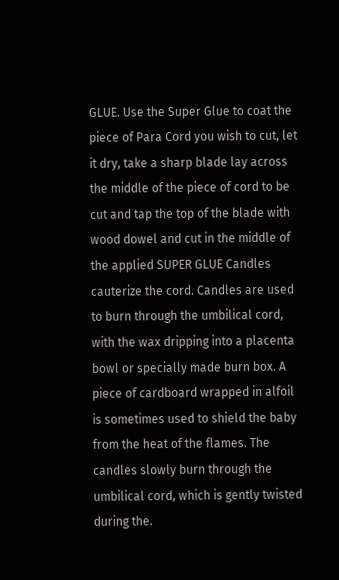GLUE. Use the Super Glue to coat the piece of Para Cord you wish to cut, let it dry, take a sharp blade lay across the middle of the piece of cord to be cut and tap the top of the blade with wood dowel and cut in the middle of the applied SUPER GLUE Candles cauterize the cord. Candles are used to burn through the umbilical cord, with the wax dripping into a placenta bowl or specially made burn box. A piece of cardboard wrapped in alfoil is sometimes used to shield the baby from the heat of the flames. The candles slowly burn through the umbilical cord, which is gently twisted during the.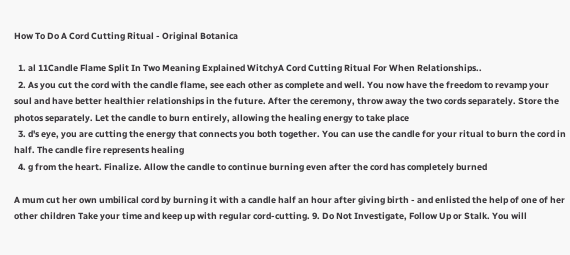How To Do A Cord Cutting Ritual - Original Botanica

  1. al 11Candle Flame Split In Two Meaning Explained WitchyA Cord Cutting Ritual For When Relationships..
  2. As you cut the cord with the candle flame, see each other as complete and well. You now have the freedom to revamp your soul and have better healthier relationships in the future. After the ceremony, throw away the two cords separately. Store the photos separately. Let the candle to burn entirely, allowing the healing energy to take place
  3. d's eye, you are cutting the energy that connects you both together. You can use the candle for your ritual to burn the cord in half. The candle fire represents healing
  4. g from the heart. Finalize. Allow the candle to continue burning even after the cord has completely burned

A mum cut her own umbilical cord by burning it with a candle half an hour after giving birth - and enlisted the help of one of her other children Take your time and keep up with regular cord-cutting. 9. Do Not Investigate, Follow Up or Stalk. You will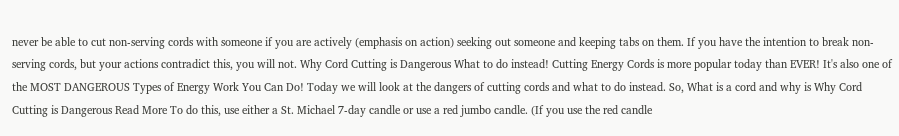never be able to cut non-serving cords with someone if you are actively (emphasis on action) seeking out someone and keeping tabs on them. If you have the intention to break non-serving cords, but your actions contradict this, you will not. Why Cord Cutting is Dangerous What to do instead! Cutting Energy Cords is more popular today than EVER! It's also one of the MOST DANGEROUS Types of Energy Work You Can Do! Today we will look at the dangers of cutting cords and what to do instead. So, What is a cord and why is Why Cord Cutting is Dangerous Read More To do this, use either a St. Michael 7-day candle or use a red jumbo candle. (If you use the red candle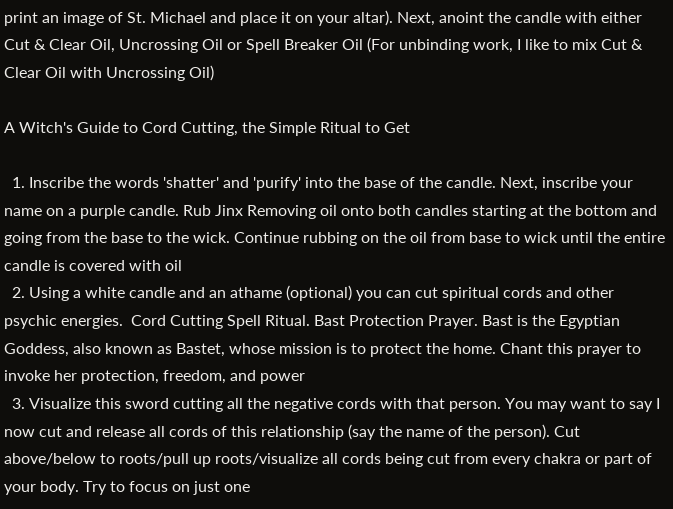print an image of St. Michael and place it on your altar). Next, anoint the candle with either Cut & Clear Oil, Uncrossing Oil or Spell Breaker Oil (For unbinding work, I like to mix Cut & Clear Oil with Uncrossing Oil)

A Witch's Guide to Cord Cutting, the Simple Ritual to Get

  1. Inscribe the words 'shatter' and 'purify' into the base of the candle. Next, inscribe your name on a purple candle. Rub Jinx Removing oil onto both candles starting at the bottom and going from the base to the wick. Continue rubbing on the oil from base to wick until the entire candle is covered with oil
  2. Using a white candle and an athame (optional) you can cut spiritual cords and other psychic energies.  Cord Cutting Spell Ritual. Bast Protection Prayer. Bast is the Egyptian Goddess, also known as Bastet, whose mission is to protect the home. Chant this prayer to invoke her protection, freedom, and power
  3. Visualize this sword cutting all the negative cords with that person. You may want to say I now cut and release all cords of this relationship (say the name of the person). Cut above/below to roots/pull up roots/visualize all cords being cut from every chakra or part of your body. Try to focus on just one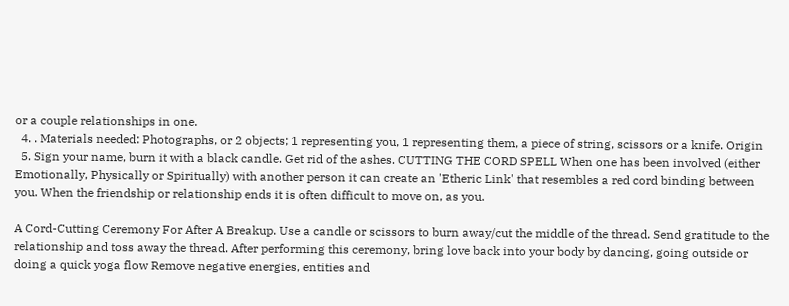or a couple relationships in one.
  4. . Materials needed: Photographs, or 2 objects; 1 representing you, 1 representing them, a piece of string, scissors or a knife. Origin
  5. Sign your name, burn it with a black candle. Get rid of the ashes. CUTTING THE CORD SPELL When one has been involved (either Emotionally, Physically or Spiritually) with another person it can create an 'Etheric Link' that resembles a red cord binding between you. When the friendship or relationship ends it is often difficult to move on, as you.

A Cord-Cutting Ceremony For After A Breakup. Use a candle or scissors to burn away/cut the middle of the thread. Send gratitude to the relationship and toss away the thread. After performing this ceremony, bring love back into your body by dancing, going outside or doing a quick yoga flow Remove negative energies, entities and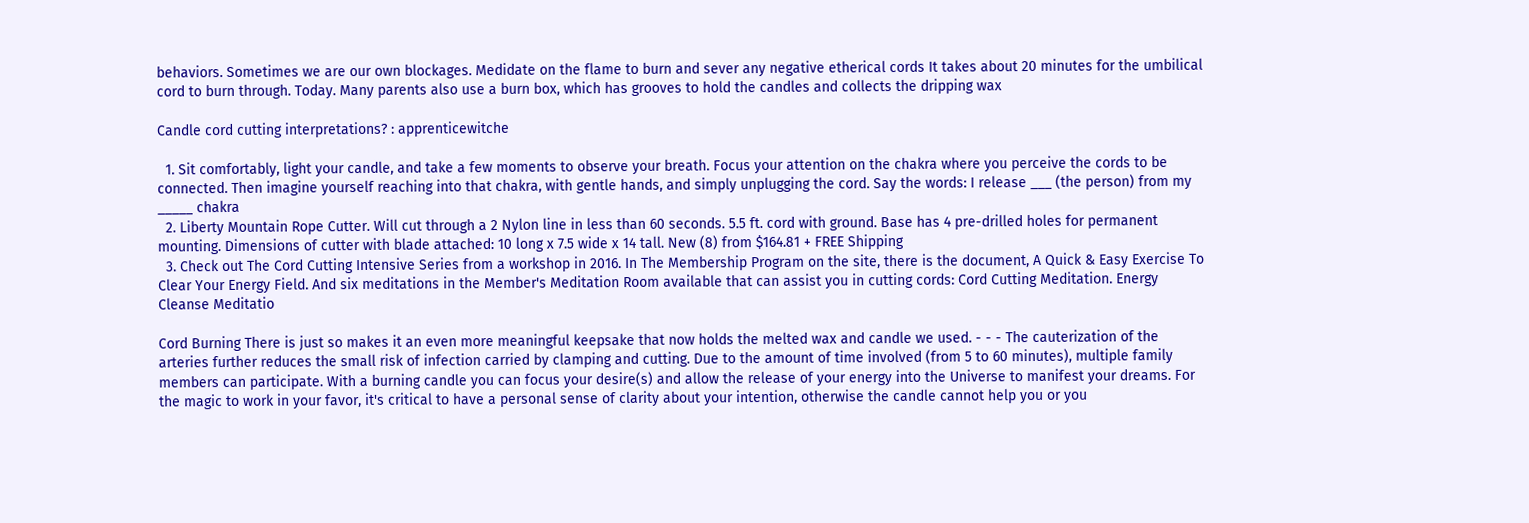behaviors. Sometimes we are our own blockages. Medidate on the flame to burn and sever any negative etherical cords It takes about 20 minutes for the umbilical cord to burn through. Today. Many parents also use a burn box, which has grooves to hold the candles and collects the dripping wax

Candle cord cutting interpretations? : apprenticewitche

  1. Sit comfortably, light your candle, and take a few moments to observe your breath. Focus your attention on the chakra where you perceive the cords to be connected. Then imagine yourself reaching into that chakra, with gentle hands, and simply unplugging the cord. Say the words: I release ___ (the person) from my _____ chakra
  2. Liberty Mountain Rope Cutter. Will cut through a 2 Nylon line in less than 60 seconds. 5.5 ft. cord with ground. Base has 4 pre-drilled holes for permanent mounting. Dimensions of cutter with blade attached: 10 long x 7.5 wide x 14 tall. New (8) from $164.81 + FREE Shipping
  3. Check out The Cord Cutting Intensive Series from a workshop in 2016. In The Membership Program on the site, there is the document, A Quick & Easy Exercise To Clear Your Energy Field. And six meditations in the Member's Meditation Room available that can assist you in cutting cords: Cord Cutting Meditation. Energy Cleanse Meditatio

Cord Burning There is just so makes it an even more meaningful keepsake that now holds the melted wax and candle we used. - - - The cauterization of the arteries further reduces the small risk of infection carried by clamping and cutting. Due to the amount of time involved (from 5 to 60 minutes), multiple family members can participate. With a burning candle you can focus your desire(s) and allow the release of your energy into the Universe to manifest your dreams. For the magic to work in your favor, it's critical to have a personal sense of clarity about your intention, otherwise the candle cannot help you or you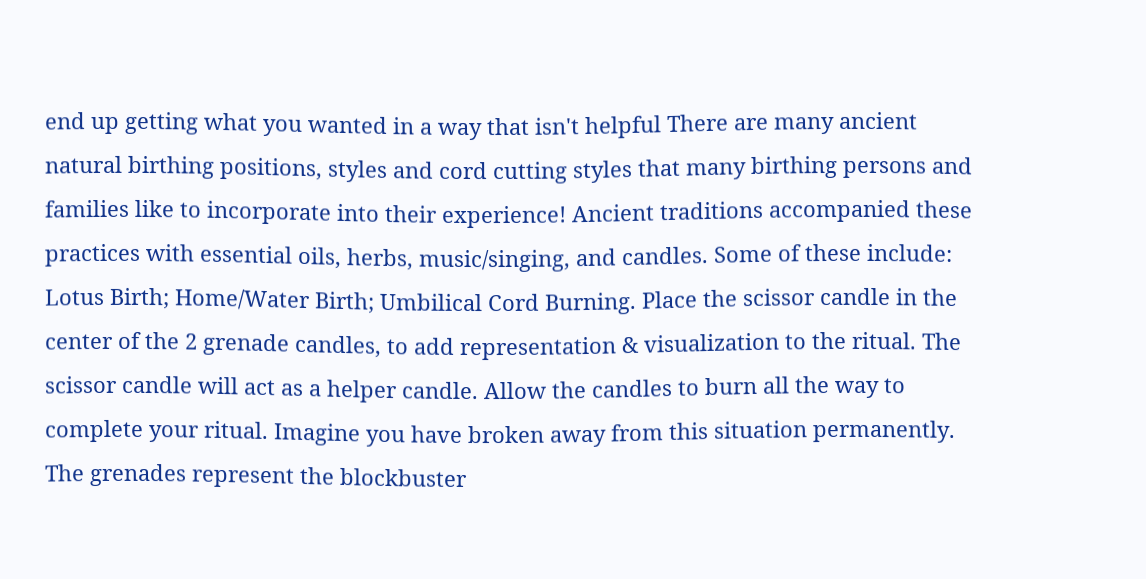end up getting what you wanted in a way that isn't helpful There are many ancient natural birthing positions, styles and cord cutting styles that many birthing persons and families like to incorporate into their experience! Ancient traditions accompanied these practices with essential oils, herbs, music/singing, and candles. Some of these include: Lotus Birth; Home/Water Birth; Umbilical Cord Burning. Place the scissor candle in the center of the 2 grenade candles, to add representation & visualization to the ritual. The scissor candle will act as a helper candle. Allow the candles to burn all the way to complete your ritual. Imagine you have broken away from this situation permanently. The grenades represent the blockbuster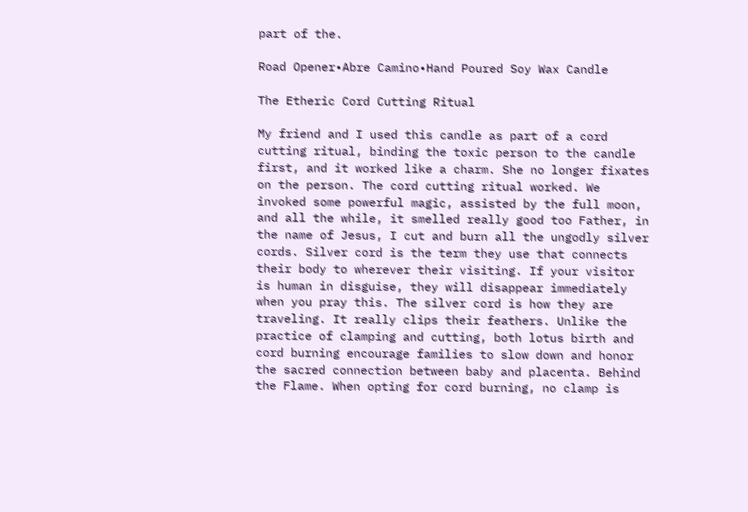part of the.

Road Opener•Abre Camino•Hand Poured Soy Wax Candle

The Etheric Cord Cutting Ritual

My friend and I used this candle as part of a cord cutting ritual, binding the toxic person to the candle first, and it worked like a charm. She no longer fixates on the person. The cord cutting ritual worked. We invoked some powerful magic, assisted by the full moon, and all the while, it smelled really good too Father, in the name of Jesus, I cut and burn all the ungodly silver cords. Silver cord is the term they use that connects their body to wherever their visiting. If your visitor is human in disguise, they will disappear immediately when you pray this. The silver cord is how they are traveling. It really clips their feathers. Unlike the practice of clamping and cutting, both lotus birth and cord burning encourage families to slow down and honor the sacred connection between baby and placenta. Behind the Flame. When opting for cord burning, no clamp is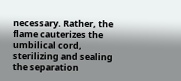necessary. Rather, the flame cauterizes the umbilical cord, sterilizing and sealing the separation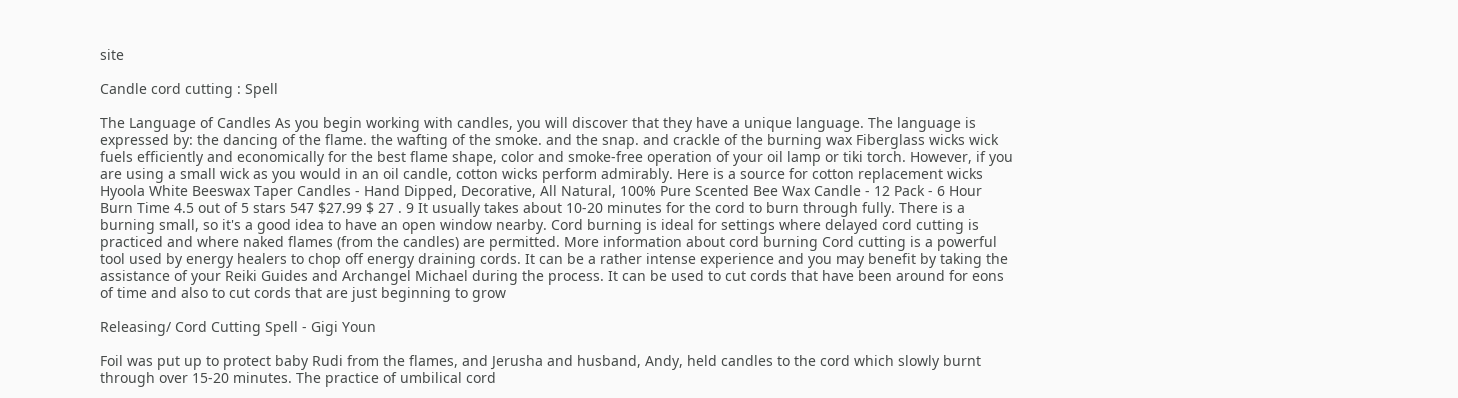site

Candle cord cutting : Spell

The Language of Candles As you begin working with candles, you will discover that they have a unique language. The language is expressed by: the dancing of the flame. the wafting of the smoke. and the snap. and crackle of the burning wax Fiberglass wicks wick fuels efficiently and economically for the best flame shape, color and smoke-free operation of your oil lamp or tiki torch. However, if you are using a small wick as you would in an oil candle, cotton wicks perform admirably. Here is a source for cotton replacement wicks Hyoola White Beeswax Taper Candles - Hand Dipped, Decorative, All Natural, 100% Pure Scented Bee Wax Candle - 12 Pack - 6 Hour Burn Time 4.5 out of 5 stars 547 $27.99 $ 27 . 9 It usually takes about 10-20 minutes for the cord to burn through fully. There is a burning small, so it's a good idea to have an open window nearby. Cord burning is ideal for settings where delayed cord cutting is practiced and where naked flames (from the candles) are permitted. More information about cord burning Cord cutting is a powerful tool used by energy healers to chop off energy draining cords. It can be a rather intense experience and you may benefit by taking the assistance of your Reiki Guides and Archangel Michael during the process. It can be used to cut cords that have been around for eons of time and also to cut cords that are just beginning to grow

Releasing/ Cord Cutting Spell - Gigi Youn

Foil was put up to protect baby Rudi from the flames, and Jerusha and husband, Andy, held candles to the cord which slowly burnt through over 15-20 minutes. The practice of umbilical cord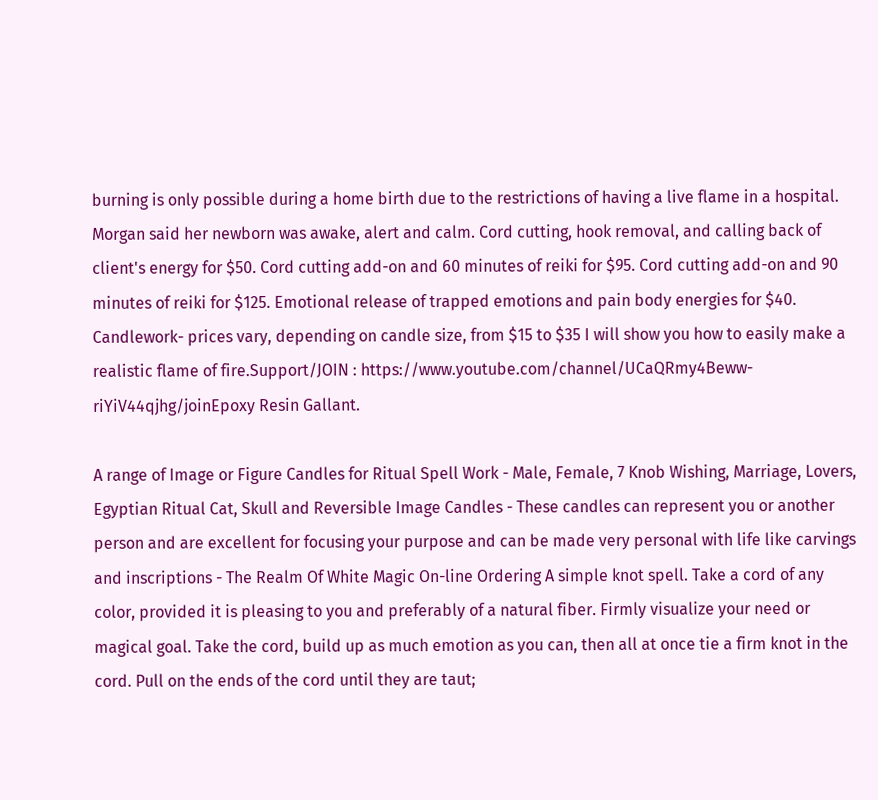burning is only possible during a home birth due to the restrictions of having a live flame in a hospital. Morgan said her newborn was awake, alert and calm. Cord cutting, hook removal, and calling back of client's energy for $50. Cord cutting add-on and 60 minutes of reiki for $95. Cord cutting add-on and 90 minutes of reiki for $125. Emotional release of trapped emotions and pain body energies for $40. Candlework- prices vary, depending on candle size, from $15 to $35 I will show you how to easily make a realistic flame of fire.Support/JOIN : https://www.youtube.com/channel/UCaQRmy4Beww-riYiV44qjhg/joinEpoxy Resin Gallant.

A range of Image or Figure Candles for Ritual Spell Work - Male, Female, 7 Knob Wishing, Marriage, Lovers, Egyptian Ritual Cat, Skull and Reversible Image Candles - These candles can represent you or another person and are excellent for focusing your purpose and can be made very personal with life like carvings and inscriptions - The Realm Of White Magic On-line Ordering A simple knot spell. Take a cord of any color, provided it is pleasing to you and preferably of a natural fiber. Firmly visualize your need or magical goal. Take the cord, build up as much emotion as you can, then all at once tie a firm knot in the cord. Pull on the ends of the cord until they are taut;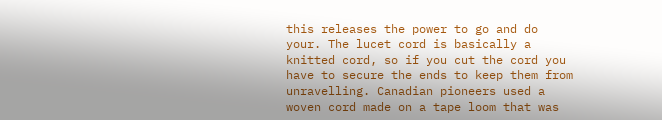this releases the power to go and do your. The lucet cord is basically a knitted cord, so if you cut the cord you have to secure the ends to keep them from unravelling. Canadian pioneers used a woven cord made on a tape loom that was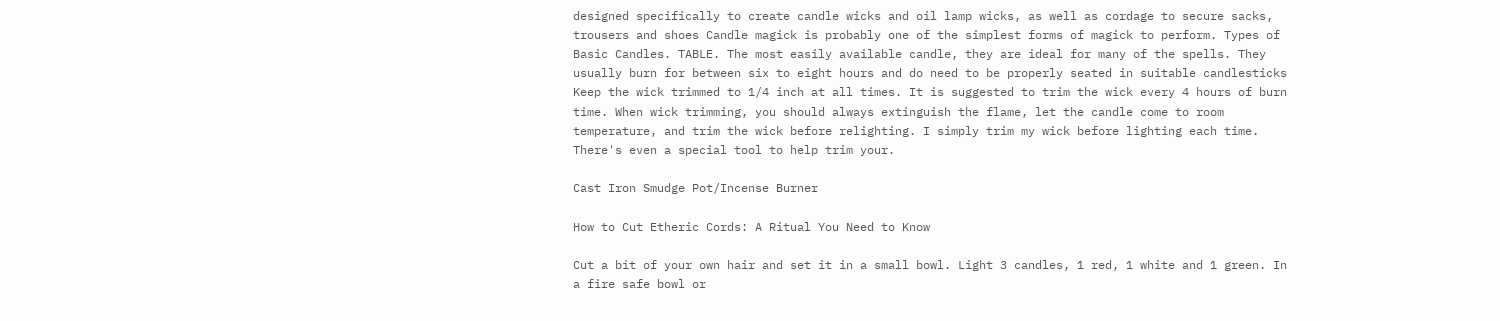designed specifically to create candle wicks and oil lamp wicks, as well as cordage to secure sacks, trousers and shoes Candle magick is probably one of the simplest forms of magick to perform. Types of Basic Candles. TABLE. The most easily available candle, they are ideal for many of the spells. They usually burn for between six to eight hours and do need to be properly seated in suitable candlesticks Keep the wick trimmed to 1/4 inch at all times. It is suggested to trim the wick every 4 hours of burn time. When wick trimming, you should always extinguish the flame, let the candle come to room temperature, and trim the wick before relighting. I simply trim my wick before lighting each time. There's even a special tool to help trim your.

Cast Iron Smudge Pot/Incense Burner

How to Cut Etheric Cords: A Ritual You Need to Know

Cut a bit of your own hair and set it in a small bowl. Light 3 candles, 1 red, 1 white and 1 green. In a fire safe bowl or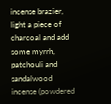incense brazier, light a piece of charcoal and add some myrrh, patchouli and sandalwood incense (powdered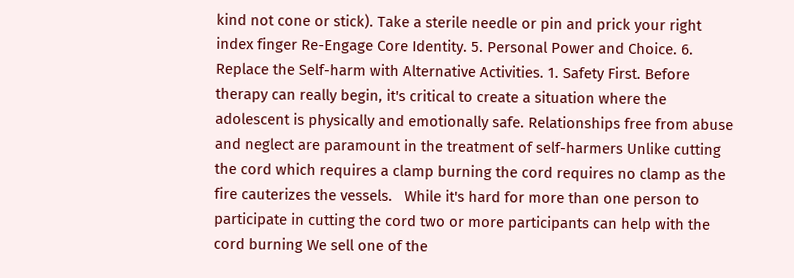kind not cone or stick). Take a sterile needle or pin and prick your right index finger Re-Engage Core Identity. 5. Personal Power and Choice. 6. Replace the Self-harm with Alternative Activities. 1. Safety First. Before therapy can really begin, it's critical to create a situation where the adolescent is physically and emotionally safe. Relationships free from abuse and neglect are paramount in the treatment of self-harmers Unlike cutting the cord which requires a clamp burning the cord requires no clamp as the fire cauterizes the vessels.   While it's hard for more than one person to participate in cutting the cord two or more participants can help with the cord burning We sell one of the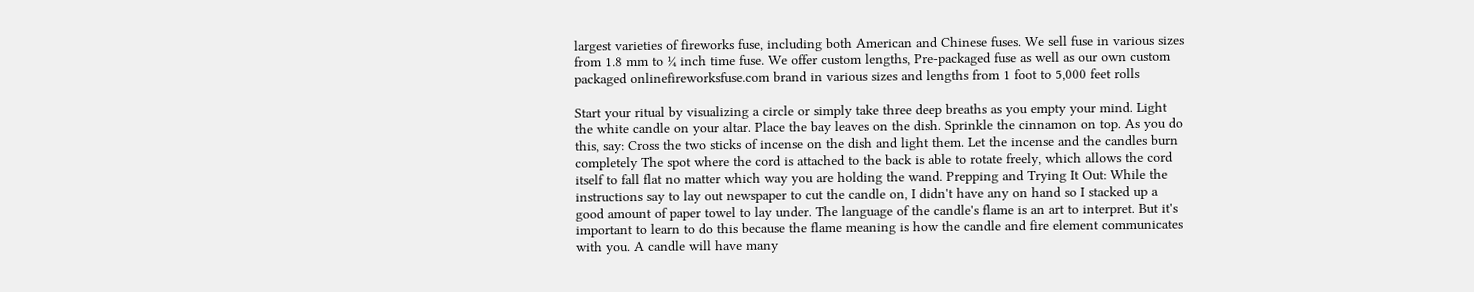largest varieties of fireworks fuse, including both American and Chinese fuses. We sell fuse in various sizes from 1.8 mm to ¼ inch time fuse. We offer custom lengths, Pre-packaged fuse as well as our own custom packaged onlinefireworksfuse.com brand in various sizes and lengths from 1 foot to 5,000 feet rolls

Start your ritual by visualizing a circle or simply take three deep breaths as you empty your mind. Light the white candle on your altar. Place the bay leaves on the dish. Sprinkle the cinnamon on top. As you do this, say: Cross the two sticks of incense on the dish and light them. Let the incense and the candles burn completely The spot where the cord is attached to the back is able to rotate freely, which allows the cord itself to fall flat no matter which way you are holding the wand. Prepping and Trying It Out: While the instructions say to lay out newspaper to cut the candle on, I didn't have any on hand so I stacked up a good amount of paper towel to lay under. The language of the candle's flame is an art to interpret. But it's important to learn to do this because the flame meaning is how the candle and fire element communicates with you. A candle will have many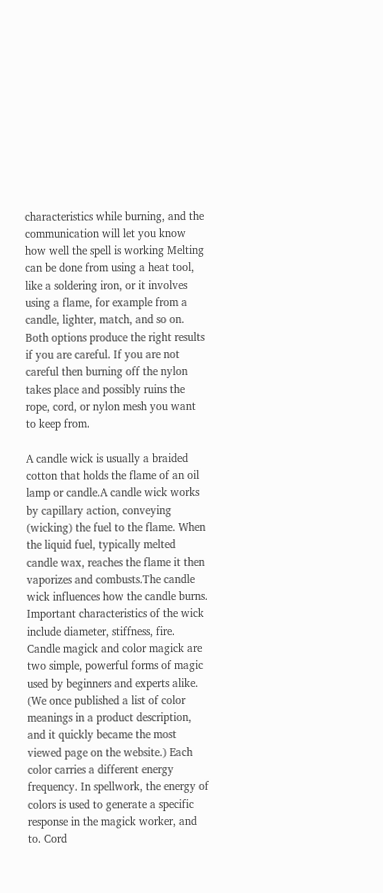characteristics while burning, and the communication will let you know how well the spell is working Melting can be done from using a heat tool, like a soldering iron, or it involves using a flame, for example from a candle, lighter, match, and so on. Both options produce the right results if you are careful. If you are not careful then burning off the nylon takes place and possibly ruins the rope, cord, or nylon mesh you want to keep from.

A candle wick is usually a braided cotton that holds the flame of an oil lamp or candle.A candle wick works by capillary action, conveying (wicking) the fuel to the flame. When the liquid fuel, typically melted candle wax, reaches the flame it then vaporizes and combusts.The candle wick influences how the candle burns. Important characteristics of the wick include diameter, stiffness, fire. Candle magick and color magick are two simple, powerful forms of magic used by beginners and experts alike. (We once published a list of color meanings in a product description, and it quickly became the most viewed page on the website.) Each color carries a different energy frequency. In spellwork, the energy of colors is used to generate a specific response in the magick worker, and to. Cord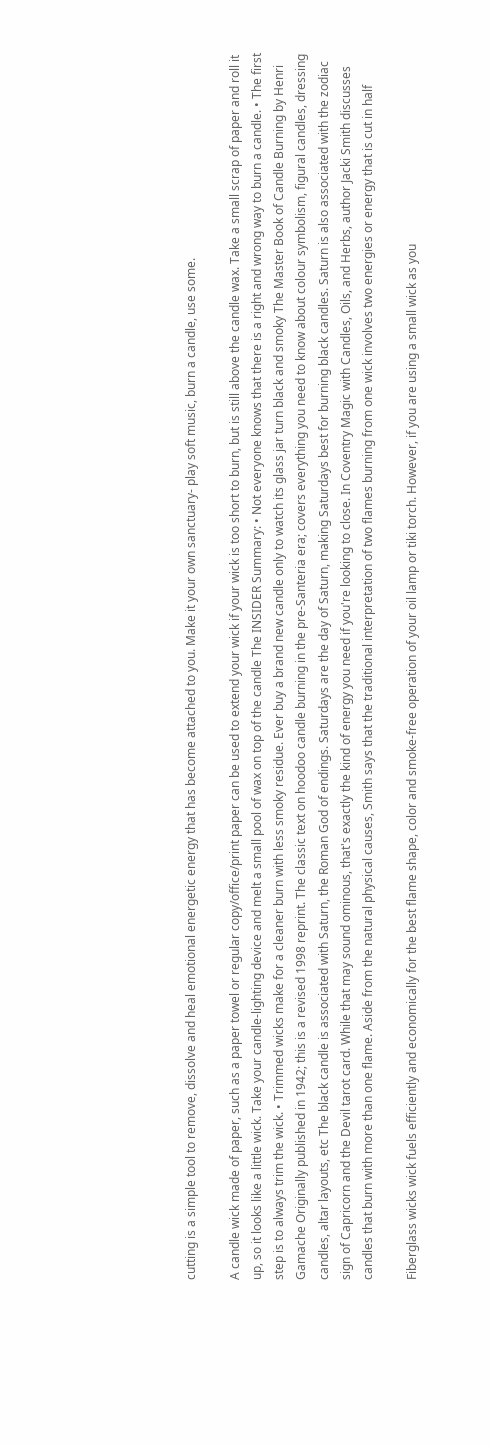cutting is a simple tool to remove, dissolve and heal emotional energetic energy that has become attached to you. Make it your own sanctuary- play soft music, burn a candle, use some.

A candle wick made of paper, such as a paper towel or regular copy/office/print paper can be used to extend your wick if your wick is too short to burn, but is still above the candle wax. Take a small scrap of paper and roll it up, so it looks like a little wick. Take your candle-lighting device and melt a small pool of wax on top of the candle The INSIDER Summary: • Not everyone knows that there is a right and wrong way to burn a candle. • The first step is to always trim the wick. • Trimmed wicks make for a cleaner burn with less smoky residue. Ever buy a brand new candle only to watch its glass jar turn black and smoky The Master Book of Candle Burning by Henri Gamache Originally published in 1942; this is a revised 1998 reprint. The classic text on hoodoo candle burning in the pre-Santeria era; covers everything you need to know about colour symbolism, figural candles, dressing candles, altar layouts, etc The black candle is associated with Saturn, the Roman God of endings. Saturdays are the day of Saturn, making Saturdays best for burning black candles. Saturn is also associated with the zodiac sign of Capricorn and the Devil tarot card. While that may sound ominous, that's exactly the kind of energy you need if you're looking to close. In Coventry Magic with Candles, Oils, and Herbs, author Jacki Smith discusses candles that burn with more than one flame. Aside from the natural physical causes, Smith says that the traditional interpretation of two flames burning from one wick involves two energies or energy that is cut in half

Fiberglass wicks wick fuels efficiently and economically for the best flame shape, color and smoke-free operation of your oil lamp or tiki torch. However, if you are using a small wick as you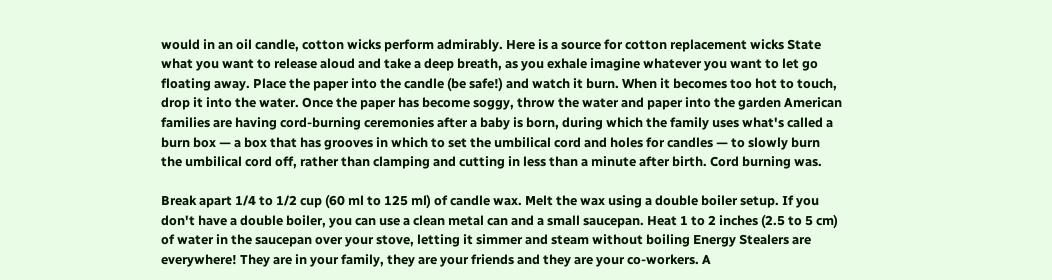would in an oil candle, cotton wicks perform admirably. Here is a source for cotton replacement wicks State what you want to release aloud and take a deep breath, as you exhale imagine whatever you want to let go floating away. Place the paper into the candle (be safe!) and watch it burn. When it becomes too hot to touch, drop it into the water. Once the paper has become soggy, throw the water and paper into the garden American families are having cord-burning ceremonies after a baby is born, during which the family uses what's called a burn box — a box that has grooves in which to set the umbilical cord and holes for candles — to slowly burn the umbilical cord off, rather than clamping and cutting in less than a minute after birth. Cord burning was.

Break apart 1/4 to 1/2 cup (60 ml to 125 ml) of candle wax. Melt the wax using a double boiler setup. If you don't have a double boiler, you can use a clean metal can and a small saucepan. Heat 1 to 2 inches (2.5 to 5 cm) of water in the saucepan over your stove, letting it simmer and steam without boiling Energy Stealers are everywhere! They are in your family, they are your friends and they are your co-workers. A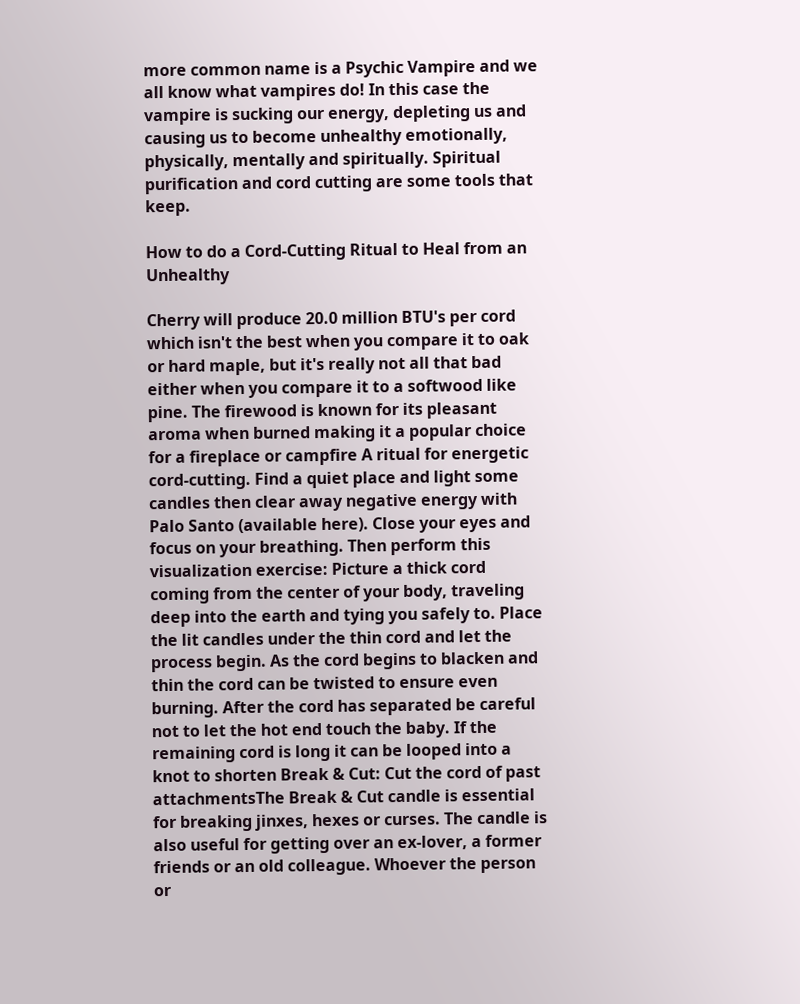more common name is a Psychic Vampire and we all know what vampires do! In this case the vampire is sucking our energy, depleting us and causing us to become unhealthy emotionally, physically, mentally and spiritually. Spiritual purification and cord cutting are some tools that keep.

How to do a Cord-Cutting Ritual to Heal from an Unhealthy

Cherry will produce 20.0 million BTU's per cord which isn't the best when you compare it to oak or hard maple, but it's really not all that bad either when you compare it to a softwood like pine. The firewood is known for its pleasant aroma when burned making it a popular choice for a fireplace or campfire A ritual for energetic cord-cutting. Find a quiet place and light some candles then clear away negative energy with Palo Santo (available here). Close your eyes and focus on your breathing. Then perform this visualization exercise: Picture a thick cord coming from the center of your body, traveling deep into the earth and tying you safely to. Place the lit candles under the thin cord and let the process begin. As the cord begins to blacken and thin the cord can be twisted to ensure even burning. After the cord has separated be careful not to let the hot end touch the baby. If the remaining cord is long it can be looped into a knot to shorten Break & Cut: Cut the cord of past attachmentsThe Break & Cut candle is essential for breaking jinxes, hexes or curses. The candle is also useful for getting over an ex-lover, a former friends or an old colleague. Whoever the person or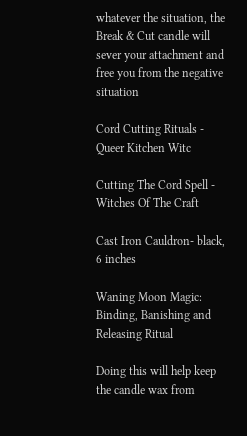whatever the situation, the Break & Cut candle will sever your attachment and free you from the negative situation

Cord Cutting Rituals - Queer Kitchen Witc

Cutting The Cord Spell - Witches Of The Craft

Cast Iron Cauldron- black, 6 inches

Waning Moon Magic: Binding, Banishing and Releasing Ritual

Doing this will help keep the candle wax from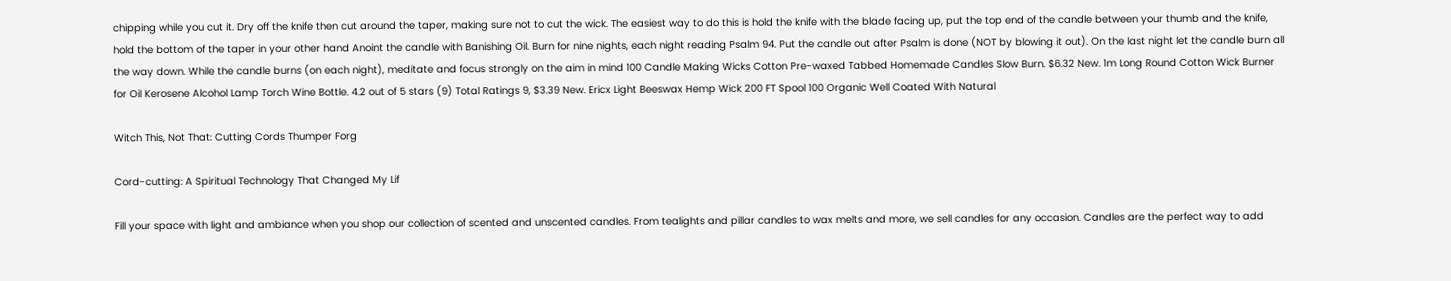chipping while you cut it. Dry off the knife then cut around the taper, making sure not to cut the wick. The easiest way to do this is hold the knife with the blade facing up, put the top end of the candle between your thumb and the knife, hold the bottom of the taper in your other hand Anoint the candle with Banishing Oil. Burn for nine nights, each night reading Psalm 94. Put the candle out after Psalm is done (NOT by blowing it out). On the last night let the candle burn all the way down. While the candle burns (on each night), meditate and focus strongly on the aim in mind 100 Candle Making Wicks Cotton Pre-waxed Tabbed Homemade Candles Slow Burn. $6.32 New. 1m Long Round Cotton Wick Burner for Oil Kerosene Alcohol Lamp Torch Wine Bottle. 4.2 out of 5 stars (9) Total Ratings 9, $3.39 New. Ericx Light Beeswax Hemp Wick 200 FT Spool 100 Organic Well Coated With Natural

Witch This, Not That: Cutting Cords Thumper Forg

Cord-cutting: A Spiritual Technology That Changed My Lif

Fill your space with light and ambiance when you shop our collection of scented and unscented candles. From tealights and pillar candles to wax melts and more, we sell candles for any occasion. Candles are the perfect way to add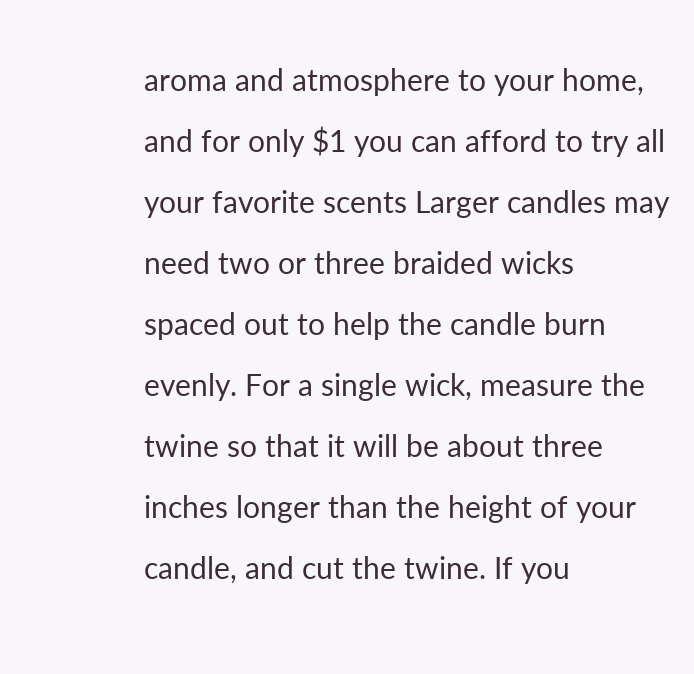aroma and atmosphere to your home, and for only $1 you can afford to try all your favorite scents Larger candles may need two or three braided wicks spaced out to help the candle burn evenly. For a single wick, measure the twine so that it will be about three inches longer than the height of your candle, and cut the twine. If you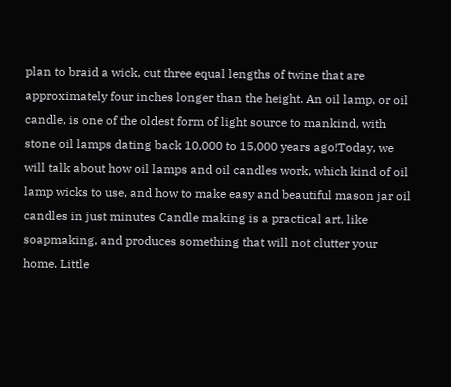plan to braid a wick, cut three equal lengths of twine that are approximately four inches longer than the height. An oil lamp, or oil candle, is one of the oldest form of light source to mankind, with stone oil lamps dating back 10,000 to 15,000 years ago!Today, we will talk about how oil lamps and oil candles work, which kind of oil lamp wicks to use, and how to make easy and beautiful mason jar oil candles in just minutes Candle making is a practical art, like soapmaking, and produces something that will not clutter your home. Little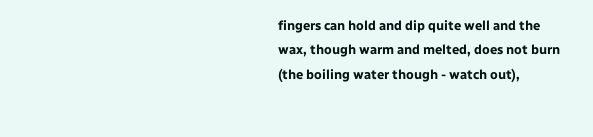fingers can hold and dip quite well and the wax, though warm and melted, does not burn (the boiling water though - watch out),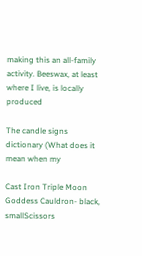making this an all-family activity. Beeswax, at least where I live, is locally produced

The candle signs dictionary (What does it mean when my

Cast Iron Triple Moon Goddess Cauldron- black, smallScissors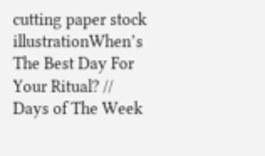cutting paper stock illustrationWhen’s The Best Day For Your Ritual? // Days of The Week